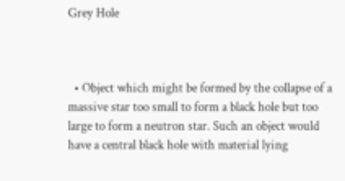Grey Hole



  • Object which might be formed by the collapse of a massive star too small to form a black hole but too large to form a neutron star. Such an object would have a central black hole with material lying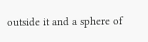outside it and a sphere of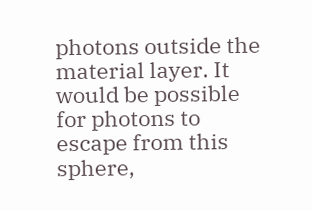photons outside the material layer. It would be possible for photons to escape from this sphere,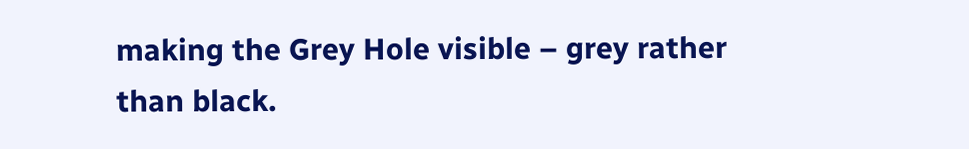making the Grey Hole visible – grey rather than black.